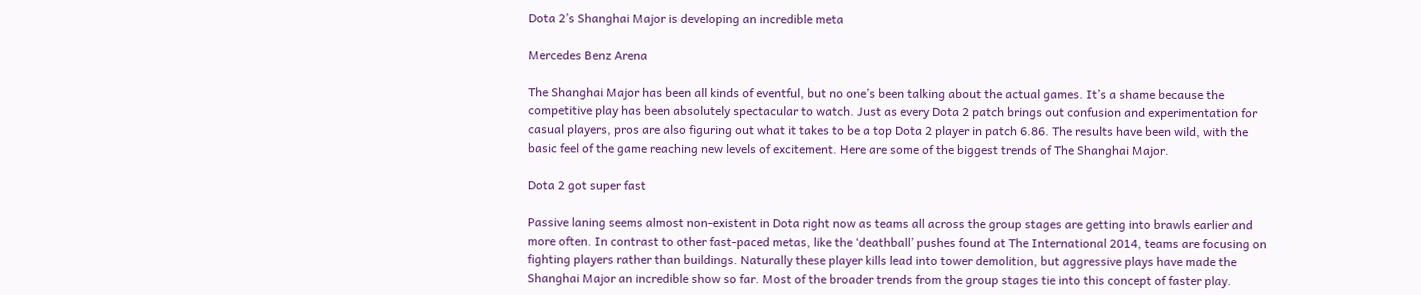Dota 2’s Shanghai Major is developing an incredible meta

Mercedes Benz Arena

The Shanghai Major has been all kinds of eventful, but no one’s been talking about the actual games. It’s a shame because the competitive play has been absolutely spectacular to watch. Just as every Dota 2 patch brings out confusion and experimentation for casual players, pros are also figuring out what it takes to be a top Dota 2 player in patch 6.86. The results have been wild, with the basic feel of the game reaching new levels of excitement. Here are some of the biggest trends of The Shanghai Major.

Dota 2 got super fast

Passive laning seems almost non-existent in Dota right now as teams all across the group stages are getting into brawls earlier and more often. In contrast to other fast-paced metas, like the ‘deathball’ pushes found at The International 2014, teams are focusing on fighting players rather than buildings. Naturally these player kills lead into tower demolition, but aggressive plays have made the Shanghai Major an incredible show so far. Most of the broader trends from the group stages tie into this concept of faster play.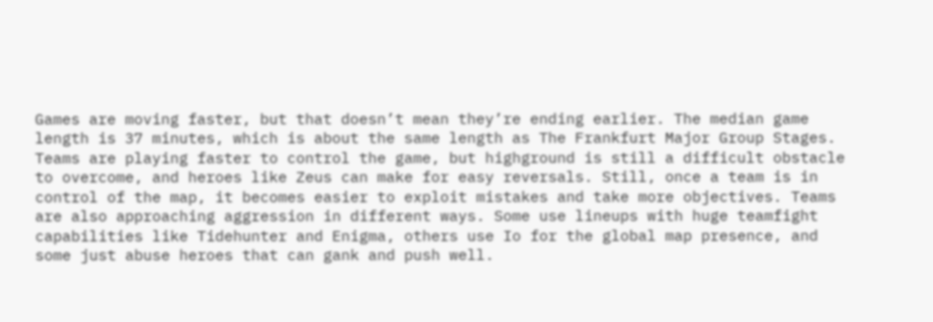Games are moving faster, but that doesn’t mean they’re ending earlier. The median game length is 37 minutes, which is about the same length as The Frankfurt Major Group Stages. Teams are playing faster to control the game, but highground is still a difficult obstacle to overcome, and heroes like Zeus can make for easy reversals. Still, once a team is in control of the map, it becomes easier to exploit mistakes and take more objectives. Teams are also approaching aggression in different ways. Some use lineups with huge teamfight capabilities like Tidehunter and Enigma, others use Io for the global map presence, and some just abuse heroes that can gank and push well.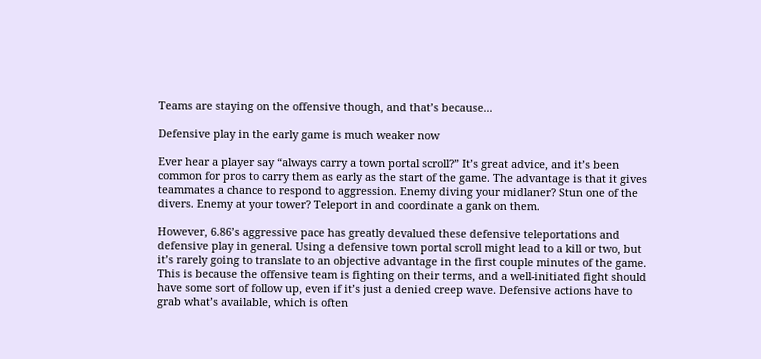Teams are staying on the offensive though, and that’s because...

Defensive play in the early game is much weaker now

Ever hear a player say “always carry a town portal scroll?” It’s great advice, and it’s been common for pros to carry them as early as the start of the game. The advantage is that it gives teammates a chance to respond to aggression. Enemy diving your midlaner? Stun one of the divers. Enemy at your tower? Teleport in and coordinate a gank on them.

However, 6.86’s aggressive pace has greatly devalued these defensive teleportations and defensive play in general. Using a defensive town portal scroll might lead to a kill or two, but it’s rarely going to translate to an objective advantage in the first couple minutes of the game. This is because the offensive team is fighting on their terms, and a well-initiated fight should have some sort of follow up, even if it’s just a denied creep wave. Defensive actions have to grab what’s available, which is often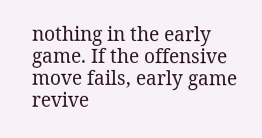nothing in the early game. If the offensive move fails, early game revive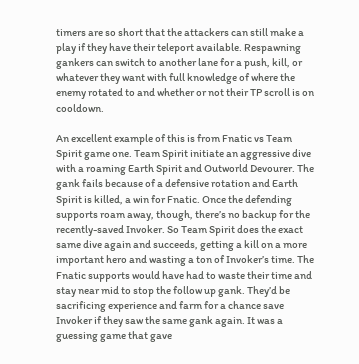timers are so short that the attackers can still make a play if they have their teleport available. Respawning gankers can switch to another lane for a push, kill, or whatever they want with full knowledge of where the enemy rotated to and whether or not their TP scroll is on cooldown.

An excellent example of this is from Fnatic vs Team Spirit game one. Team Spirit initiate an aggressive dive with a roaming Earth Spirit and Outworld Devourer. The gank fails because of a defensive rotation and Earth Spirit is killed, a win for Fnatic. Once the defending supports roam away, though, there’s no backup for the recently-saved Invoker. So Team Spirit does the exact same dive again and succeeds, getting a kill on a more important hero and wasting a ton of Invoker’s time. The Fnatic supports would have had to waste their time and stay near mid to stop the follow up gank. They’d be sacrificing experience and farm for a chance save Invoker if they saw the same gank again. It was a guessing game that gave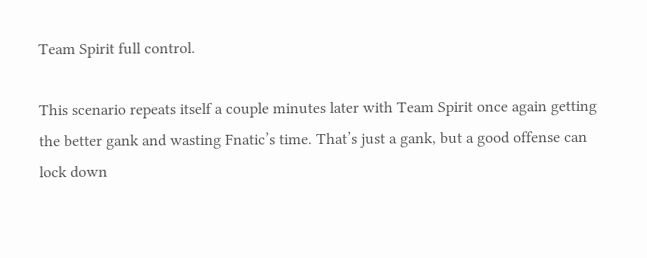Team Spirit full control.

This scenario repeats itself a couple minutes later with Team Spirit once again getting the better gank and wasting Fnatic’s time. That’s just a gank, but a good offense can lock down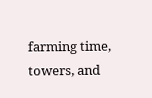farming time, towers, and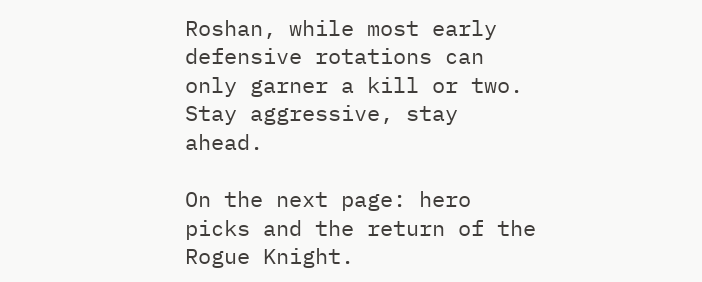Roshan, while most early defensive rotations can only garner a kill or two. Stay aggressive, stay ahead.

On the next page: hero picks and the return of the Rogue Knight.